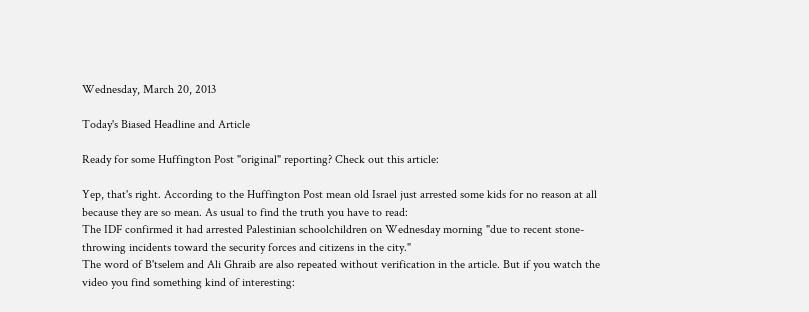Wednesday, March 20, 2013

Today's Biased Headline and Article

Ready for some Huffington Post "original" reporting? Check out this article:

Yep, that's right. According to the Huffington Post mean old Israel just arrested some kids for no reason at all because they are so mean. As usual to find the truth you have to read:
The IDF confirmed it had arrested Palestinian schoolchildren on Wednesday morning "due to recent stone-throwing incidents toward the security forces and citizens in the city."
The word of B'tselem and Ali Ghraib are also repeated without verification in the article. But if you watch the video you find something kind of interesting: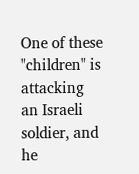One of these "children" is attacking an Israeli soldier, and he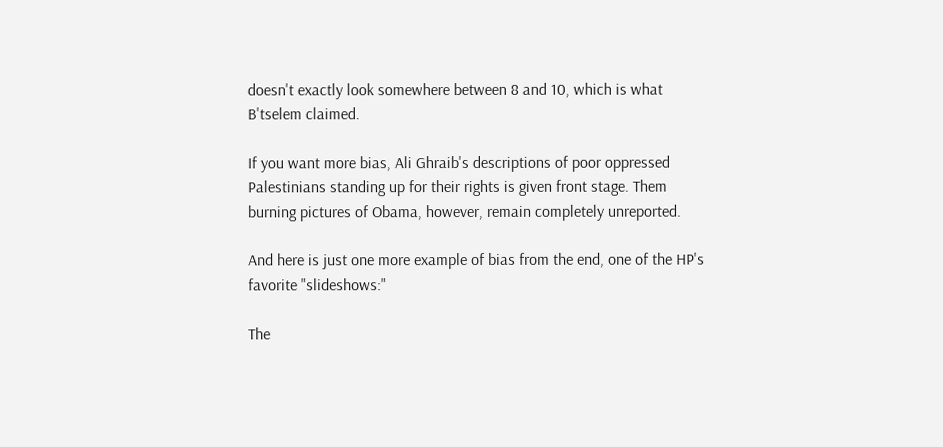doesn't exactly look somewhere between 8 and 10, which is what B'tselem claimed.

If you want more bias, Ali Ghraib's descriptions of poor oppressed Palestinians standing up for their rights is given front stage. Them burning pictures of Obama, however, remain completely unreported.

And here is just one more example of bias from the end, one of the HP's favorite "slideshows:"

The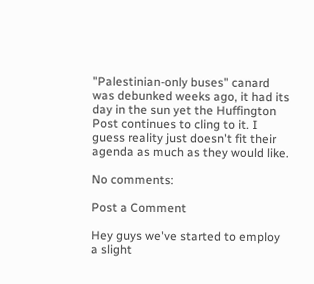"Palestinian-only buses" canard was debunked weeks ago, it had its day in the sun yet the Huffington Post continues to cling to it. I guess reality just doesn't fit their agenda as much as they would like.

No comments:

Post a Comment

Hey guys we've started to employ a slight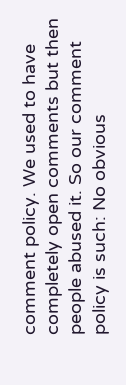comment policy. We used to have completely open comments but then people abused it. So our comment policy is such: No obvious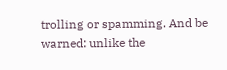trolling or spamming. And be warned: unlike the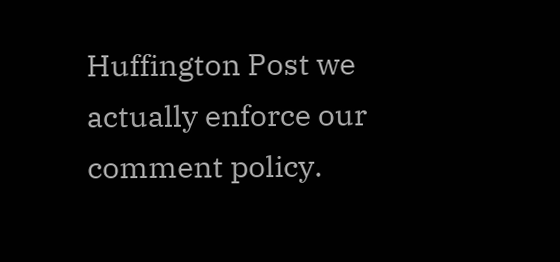Huffington Post we actually enforce our comment policy.